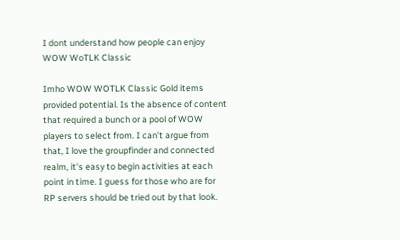I dont understand how people can enjoy WOW WoTLK Classic

Imho WOW WOTLK Classic Gold items provided potential. Is the absence of content that required a bunch or a pool of WOW players to select from. I can’t argue from that, I love the groupfinder and connected realm, it’s easy to begin activities at each point in time. I guess for those who are for RP servers should be tried out by that look.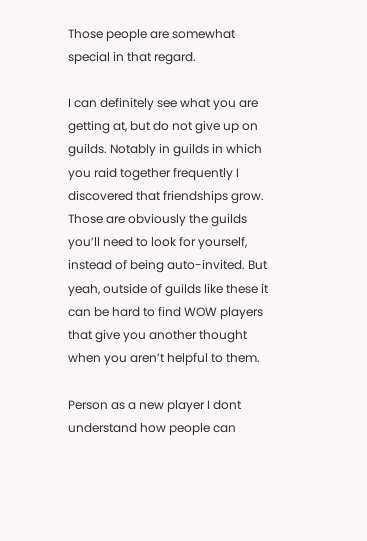Those people are somewhat special in that regard.

I can definitely see what you are getting at, but do not give up on guilds. Notably in guilds in which you raid together frequently I discovered that friendships grow. Those are obviously the guilds you’ll need to look for yourself, instead of being auto-invited. But yeah, outside of guilds like these it can be hard to find WOW players that give you another thought when you aren’t helpful to them.

Person as a new player I dont understand how people can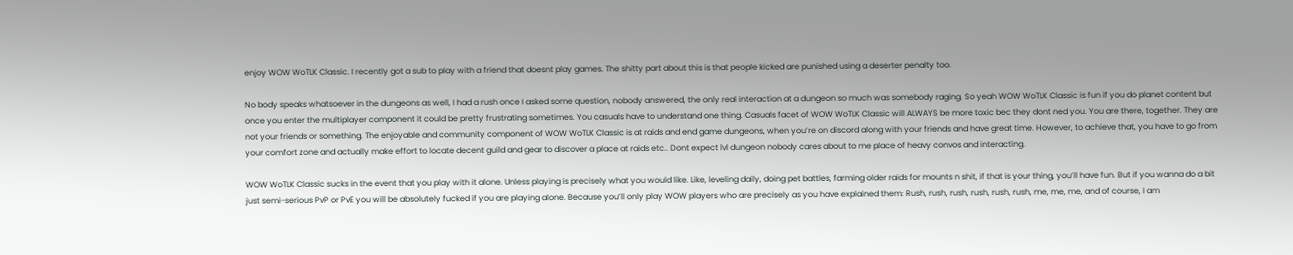enjoy WOW WoTLK Classic. I recently got a sub to play with a friend that doesnt play games. The shitty part about this is that people kicked are punished using a deserter penalty too.

No body speaks whatsoever in the dungeons as well, I had a rush once I asked some question, nobody answered, the only real interaction at a dungeon so much was somebody raging. So yeah WOW WoTLK Classic is fun if you do planet content but once you enter the multiplayer component it could be pretty frustrating sometimes. You casuals have to understand one thing. Casuals facet of WOW WoTLK Classic will ALWAYS be more toxic bec they dont ned you. You are there, together. They are not your friends or something. The enjoyable and community component of WOW WoTLK Classic is at raids and end game dungeons, when you’re on discord along with your friends and have great time. However, to achieve that, you have to go from your comfort zone and actually make effort to locate decent guild and gear to discover a place at raids etc.. Dont expect lvl dungeon nobody cares about to me place of heavy convos and interacting.

WOW WoTLK Classic sucks in the event that you play with it alone. Unless playing is precisely what you would like. Like, leveling daily, doing pet battles, farming older raids for mounts n shit, if that is your thing, you’ll have fun. But if you wanna do a bit just semi-serious PvP or PvE you will be absolutely fucked if you are playing alone. Because you’ll only play WOW players who are precisely as you have explained them: Rush, rush, rush, rush, rush, rush, me, me, me, and of course, I am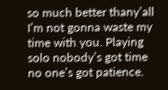so much better thany’all I’m not gonna waste my time with you. Playing solo nobody’s got time no one’s got patience.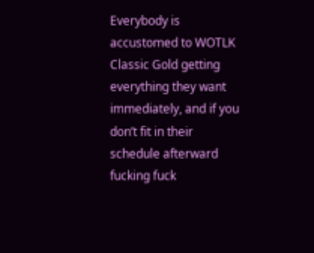Everybody is accustomed to WOTLK Classic Gold getting everything they want immediately, and if you don’t fit in their schedule afterward fucking fuck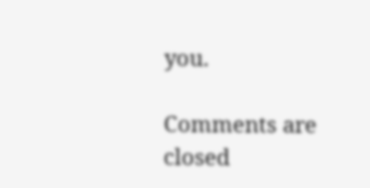you.

Comments are closed